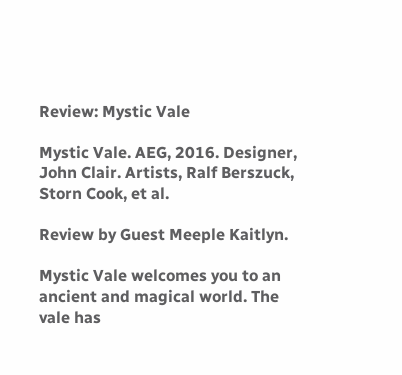Review: Mystic Vale

Mystic Vale. AEG, 2016. Designer, John Clair. Artists, Ralf Berszuck, Storn Cook, et al.

Review by Guest Meeple Kaitlyn.

Mystic Vale welcomes you to an ancient and magical world. The vale has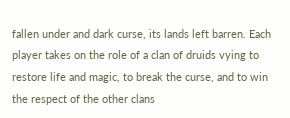fallen under and dark curse, its lands left barren. Each player takes on the role of a clan of druids vying to restore life and magic, to break the curse, and to win the respect of the other clans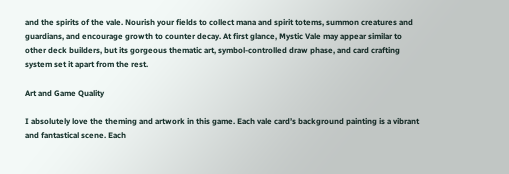and the spirits of the vale. Nourish your fields to collect mana and spirit totems, summon creatures and guardians, and encourage growth to counter decay. At first glance, Mystic Vale may appear similar to other deck builders, but its gorgeous thematic art, symbol-controlled draw phase, and card crafting system set it apart from the rest.

Art and Game Quality

I absolutely love the theming and artwork in this game. Each vale card’s background painting is a vibrant and fantastical scene. Each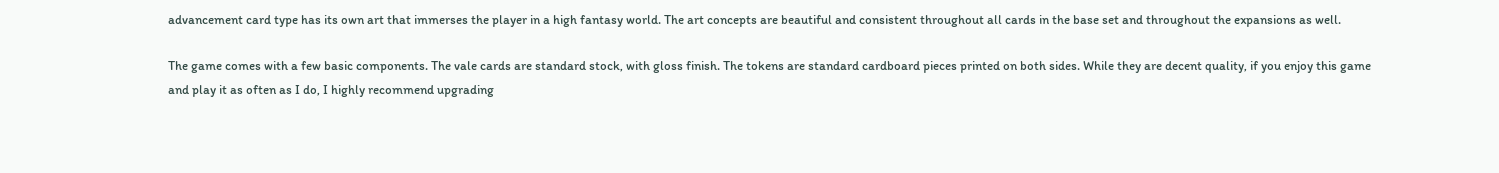advancement card type has its own art that immerses the player in a high fantasy world. The art concepts are beautiful and consistent throughout all cards in the base set and throughout the expansions as well.

The game comes with a few basic components. The vale cards are standard stock, with gloss finish. The tokens are standard cardboard pieces printed on both sides. While they are decent quality, if you enjoy this game and play it as often as I do, I highly recommend upgrading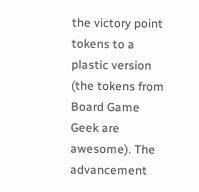the victory point tokens to a plastic version (the tokens from Board Game Geek are awesome). The advancement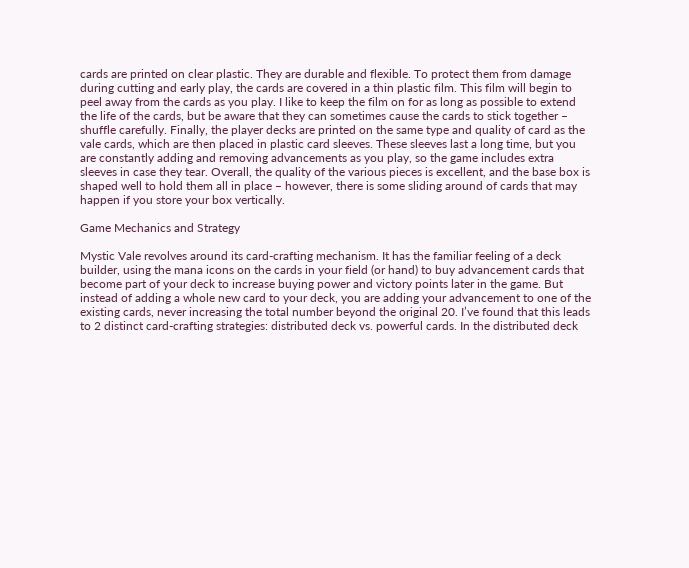cards are printed on clear plastic. They are durable and flexible. To protect them from damage during cutting and early play, the cards are covered in a thin plastic film. This film will begin to peel away from the cards as you play. I like to keep the film on for as long as possible to extend the life of the cards, but be aware that they can sometimes cause the cards to stick together – shuffle carefully. Finally, the player decks are printed on the same type and quality of card as the vale cards, which are then placed in plastic card sleeves. These sleeves last a long time, but you are constantly adding and removing advancements as you play, so the game includes extra sleeves in case they tear. Overall, the quality of the various pieces is excellent, and the base box is shaped well to hold them all in place – however, there is some sliding around of cards that may happen if you store your box vertically.

Game Mechanics and Strategy

Mystic Vale revolves around its card-crafting mechanism. It has the familiar feeling of a deck builder, using the mana icons on the cards in your field (or hand) to buy advancement cards that become part of your deck to increase buying power and victory points later in the game. But instead of adding a whole new card to your deck, you are adding your advancement to one of the existing cards, never increasing the total number beyond the original 20. I’ve found that this leads to 2 distinct card-crafting strategies: distributed deck vs. powerful cards. In the distributed deck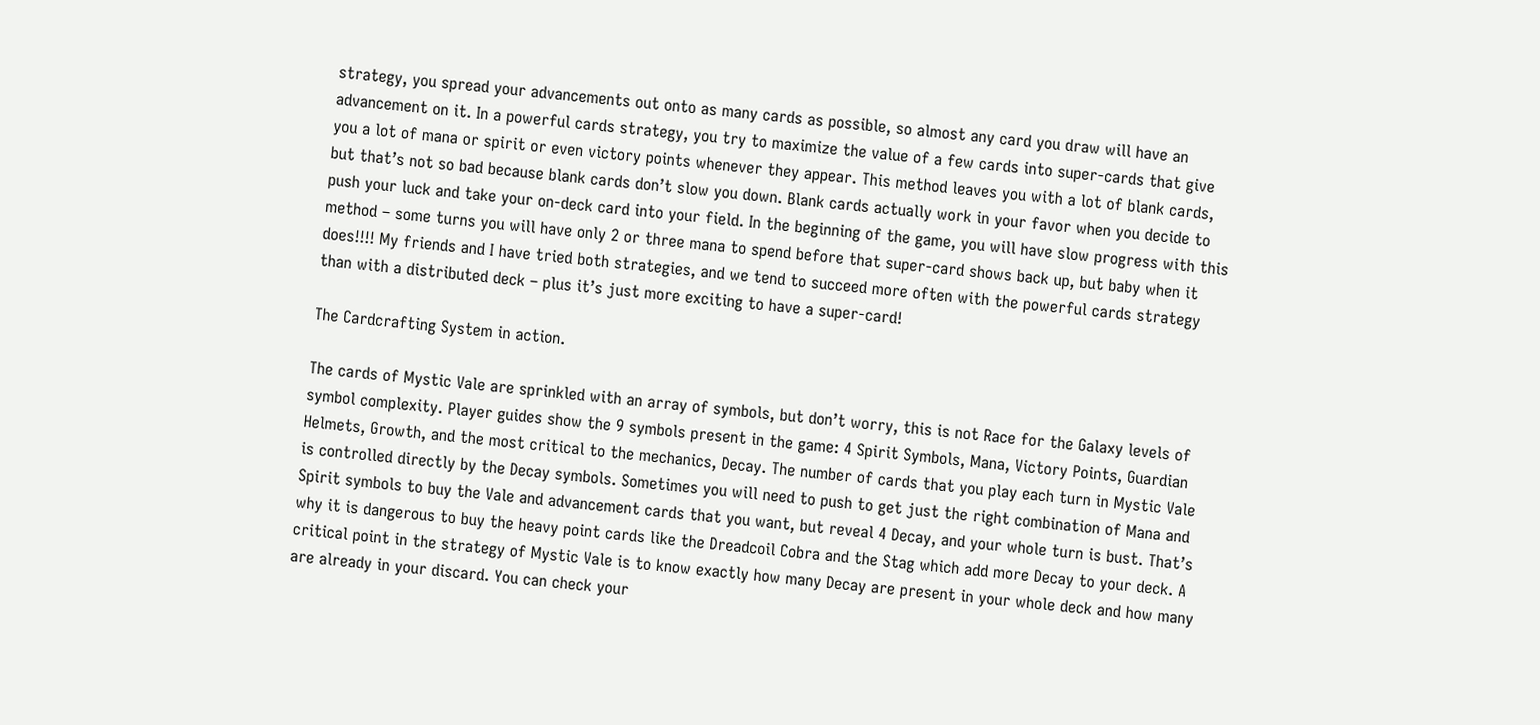strategy, you spread your advancements out onto as many cards as possible, so almost any card you draw will have an advancement on it. In a powerful cards strategy, you try to maximize the value of a few cards into super-cards that give you a lot of mana or spirit or even victory points whenever they appear. This method leaves you with a lot of blank cards, but that’s not so bad because blank cards don’t slow you down. Blank cards actually work in your favor when you decide to push your luck and take your on-deck card into your field. In the beginning of the game, you will have slow progress with this method – some turns you will have only 2 or three mana to spend before that super-card shows back up, but baby when it does!!!! My friends and I have tried both strategies, and we tend to succeed more often with the powerful cards strategy than with a distributed deck – plus it’s just more exciting to have a super-card!

The Cardcrafting System in action.

The cards of Mystic Vale are sprinkled with an array of symbols, but don’t worry, this is not Race for the Galaxy levels of symbol complexity. Player guides show the 9 symbols present in the game: 4 Spirit Symbols, Mana, Victory Points, Guardian Helmets, Growth, and the most critical to the mechanics, Decay. The number of cards that you play each turn in Mystic Vale is controlled directly by the Decay symbols. Sometimes you will need to push to get just the right combination of Mana and Spirit symbols to buy the Vale and advancement cards that you want, but reveal 4 Decay, and your whole turn is bust. That’s why it is dangerous to buy the heavy point cards like the Dreadcoil Cobra and the Stag which add more Decay to your deck. A critical point in the strategy of Mystic Vale is to know exactly how many Decay are present in your whole deck and how many are already in your discard. You can check your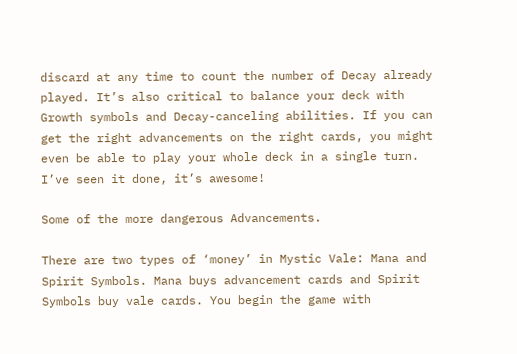discard at any time to count the number of Decay already played. It’s also critical to balance your deck with Growth symbols and Decay-canceling abilities. If you can get the right advancements on the right cards, you might even be able to play your whole deck in a single turn. I’ve seen it done, it’s awesome!

Some of the more dangerous Advancements.

There are two types of ‘money’ in Mystic Vale: Mana and Spirit Symbols. Mana buys advancement cards and Spirit Symbols buy vale cards. You begin the game with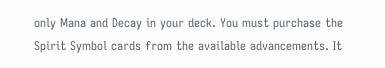only Mana and Decay in your deck. You must purchase the Spirit Symbol cards from the available advancements. It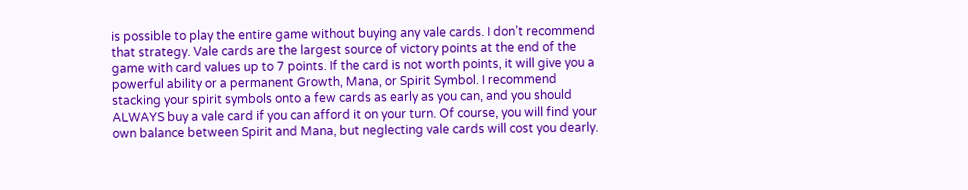is possible to play the entire game without buying any vale cards. I don’t recommend that strategy. Vale cards are the largest source of victory points at the end of the game with card values up to 7 points. If the card is not worth points, it will give you a powerful ability or a permanent Growth, Mana, or Spirit Symbol. I recommend stacking your spirit symbols onto a few cards as early as you can, and you should ALWAYS buy a vale card if you can afford it on your turn. Of course, you will find your own balance between Spirit and Mana, but neglecting vale cards will cost you dearly.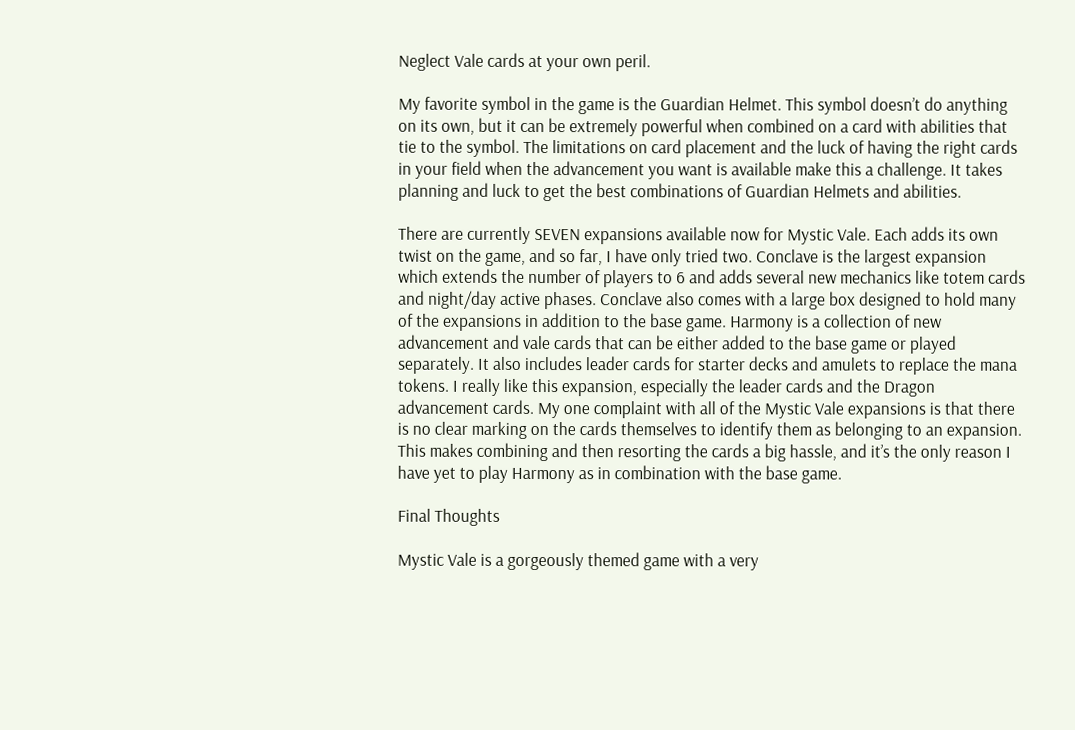Neglect Vale cards at your own peril.

My favorite symbol in the game is the Guardian Helmet. This symbol doesn’t do anything on its own, but it can be extremely powerful when combined on a card with abilities that tie to the symbol. The limitations on card placement and the luck of having the right cards in your field when the advancement you want is available make this a challenge. It takes planning and luck to get the best combinations of Guardian Helmets and abilities.

There are currently SEVEN expansions available now for Mystic Vale. Each adds its own twist on the game, and so far, I have only tried two. Conclave is the largest expansion which extends the number of players to 6 and adds several new mechanics like totem cards and night/day active phases. Conclave also comes with a large box designed to hold many of the expansions in addition to the base game. Harmony is a collection of new advancement and vale cards that can be either added to the base game or played separately. It also includes leader cards for starter decks and amulets to replace the mana tokens. I really like this expansion, especially the leader cards and the Dragon advancement cards. My one complaint with all of the Mystic Vale expansions is that there is no clear marking on the cards themselves to identify them as belonging to an expansion. This makes combining and then resorting the cards a big hassle, and it’s the only reason I have yet to play Harmony as in combination with the base game.

Final Thoughts

Mystic Vale is a gorgeously themed game with a very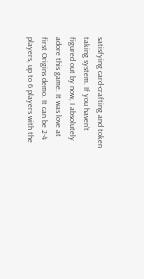satisfying card-crafting and token taking system. If you haven’t figured out by now, I absolutely adore this game. It was love at first Origins demo. It can be 2-4 players, up to 6 players with the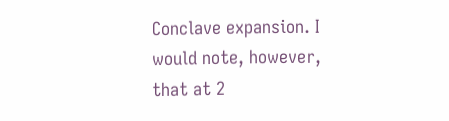Conclave expansion. I would note, however, that at 2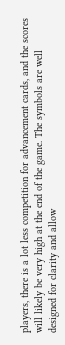players, there is a lot less competition for advancement cards, and the scores will likely be very high at the end of the game. The symbols are well designed for clarity and allow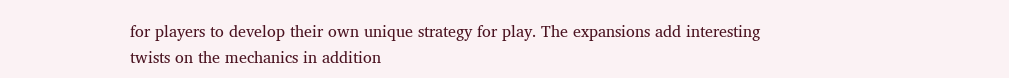for players to develop their own unique strategy for play. The expansions add interesting twists on the mechanics in addition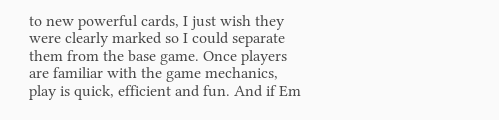to new powerful cards, I just wish they were clearly marked so I could separate them from the base game. Once players are familiar with the game mechanics, play is quick, efficient and fun. And if Em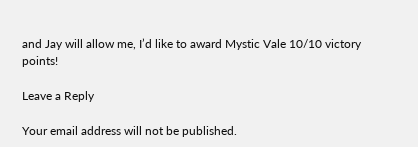and Jay will allow me, I’d like to award Mystic Vale 10/10 victory points!

Leave a Reply

Your email address will not be published.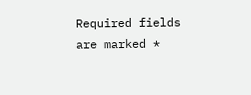Required fields are marked *